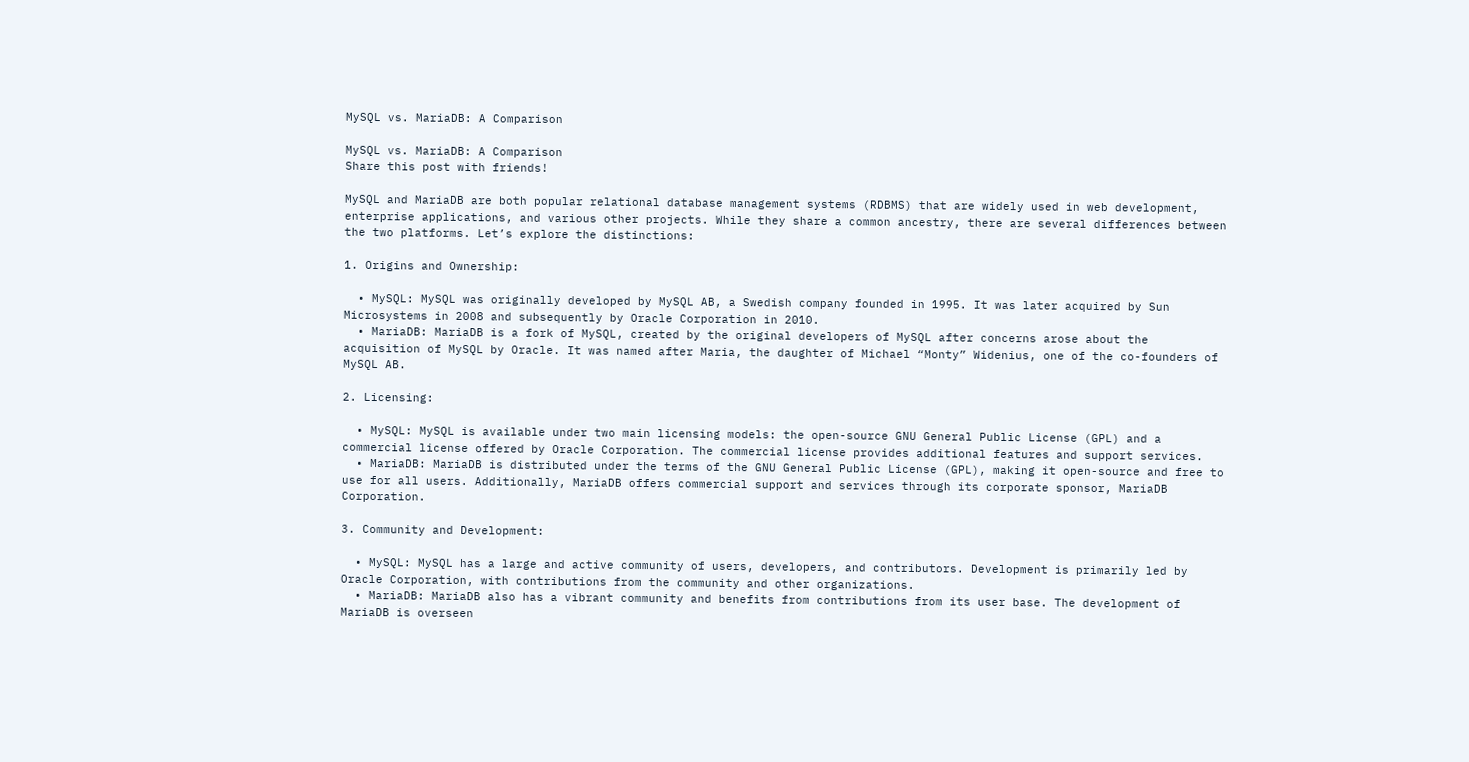MySQL vs. MariaDB: A Comparison

MySQL vs. MariaDB: A Comparison
Share this post with friends!

MySQL and MariaDB are both popular relational database management systems (RDBMS) that are widely used in web development, enterprise applications, and various other projects. While they share a common ancestry, there are several differences between the two platforms. Let’s explore the distinctions:

1. Origins and Ownership:

  • MySQL: MySQL was originally developed by MySQL AB, a Swedish company founded in 1995. It was later acquired by Sun Microsystems in 2008 and subsequently by Oracle Corporation in 2010.
  • MariaDB: MariaDB is a fork of MySQL, created by the original developers of MySQL after concerns arose about the acquisition of MySQL by Oracle. It was named after Maria, the daughter of Michael “Monty” Widenius, one of the co-founders of MySQL AB.

2. Licensing:

  • MySQL: MySQL is available under two main licensing models: the open-source GNU General Public License (GPL) and a commercial license offered by Oracle Corporation. The commercial license provides additional features and support services.
  • MariaDB: MariaDB is distributed under the terms of the GNU General Public License (GPL), making it open-source and free to use for all users. Additionally, MariaDB offers commercial support and services through its corporate sponsor, MariaDB Corporation.

3. Community and Development:

  • MySQL: MySQL has a large and active community of users, developers, and contributors. Development is primarily led by Oracle Corporation, with contributions from the community and other organizations.
  • MariaDB: MariaDB also has a vibrant community and benefits from contributions from its user base. The development of MariaDB is overseen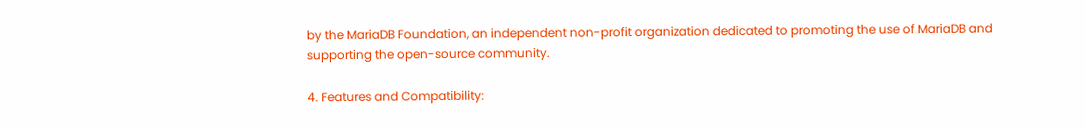by the MariaDB Foundation, an independent non-profit organization dedicated to promoting the use of MariaDB and supporting the open-source community.

4. Features and Compatibility: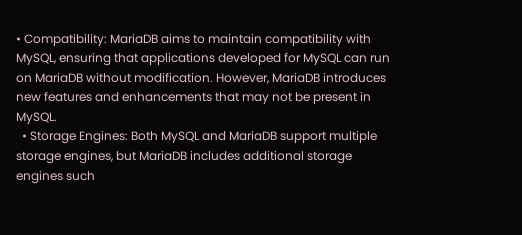• Compatibility: MariaDB aims to maintain compatibility with MySQL, ensuring that applications developed for MySQL can run on MariaDB without modification. However, MariaDB introduces new features and enhancements that may not be present in MySQL.
  • Storage Engines: Both MySQL and MariaDB support multiple storage engines, but MariaDB includes additional storage engines such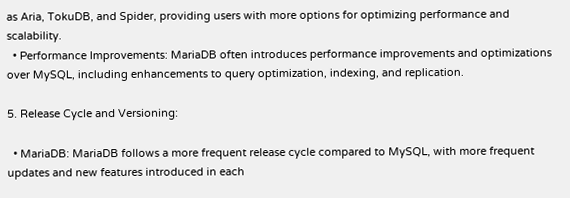as Aria, TokuDB, and Spider, providing users with more options for optimizing performance and scalability.
  • Performance Improvements: MariaDB often introduces performance improvements and optimizations over MySQL, including enhancements to query optimization, indexing, and replication.

5. Release Cycle and Versioning:

  • MariaDB: MariaDB follows a more frequent release cycle compared to MySQL, with more frequent updates and new features introduced in each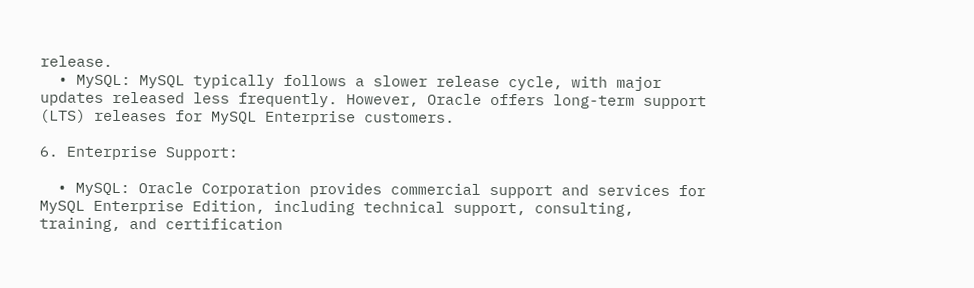release.
  • MySQL: MySQL typically follows a slower release cycle, with major updates released less frequently. However, Oracle offers long-term support (LTS) releases for MySQL Enterprise customers.

6. Enterprise Support:

  • MySQL: Oracle Corporation provides commercial support and services for MySQL Enterprise Edition, including technical support, consulting, training, and certification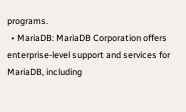programs.
  • MariaDB: MariaDB Corporation offers enterprise-level support and services for MariaDB, including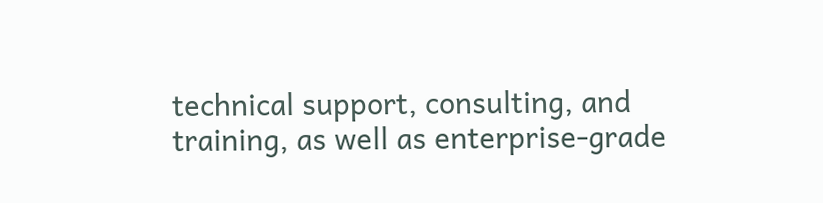technical support, consulting, and training, as well as enterprise-grade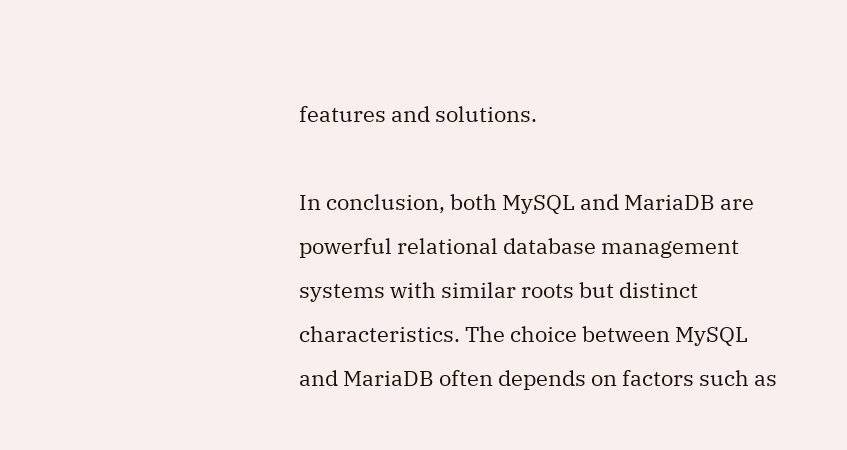features and solutions.

In conclusion, both MySQL and MariaDB are powerful relational database management systems with similar roots but distinct characteristics. The choice between MySQL and MariaDB often depends on factors such as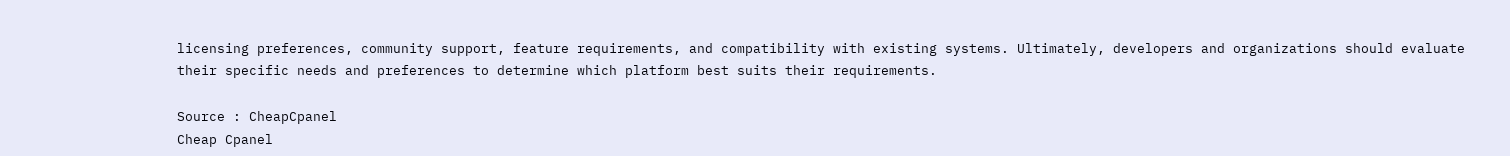licensing preferences, community support, feature requirements, and compatibility with existing systems. Ultimately, developers and organizations should evaluate their specific needs and preferences to determine which platform best suits their requirements.

Source : CheapCpanel
Cheap Cpanel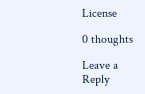License

0 thoughts

Leave a Reply